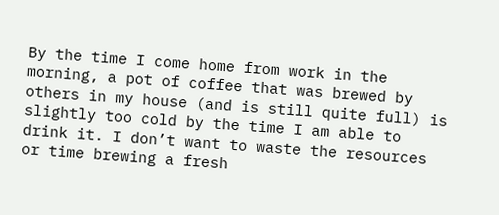By the time I come home from work in the morning, a pot of coffee that was brewed by others in my house (and is still quite full) is slightly too cold by the time I am able to drink it. I don’t want to waste the resources or time brewing a fresh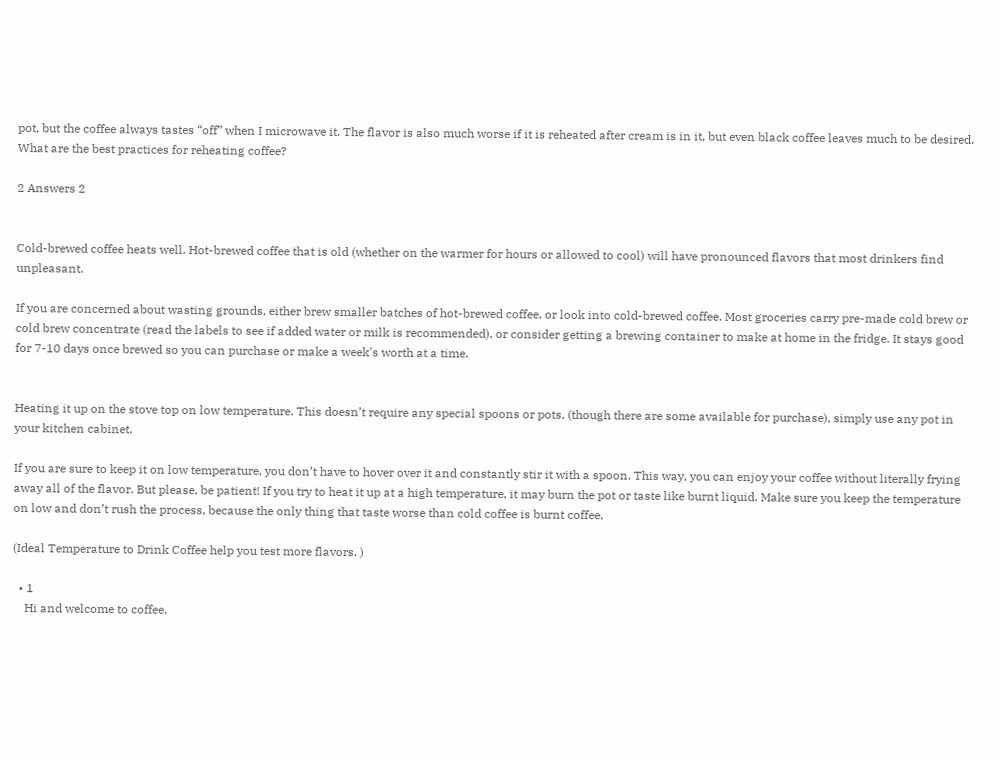pot, but the coffee always tastes “off” when I microwave it. The flavor is also much worse if it is reheated after cream is in it, but even black coffee leaves much to be desired. What are the best practices for reheating coffee?

2 Answers 2


Cold-brewed coffee heats well. Hot-brewed coffee that is old (whether on the warmer for hours or allowed to cool) will have pronounced flavors that most drinkers find unpleasant.

If you are concerned about wasting grounds, either brew smaller batches of hot-brewed coffee, or look into cold-brewed coffee. Most groceries carry pre-made cold brew or cold brew concentrate (read the labels to see if added water or milk is recommended), or consider getting a brewing container to make at home in the fridge. It stays good for 7-10 days once brewed so you can purchase or make a week's worth at a time.


Heating it up on the stove top on low temperature. This doesn’t require any special spoons or pots, (though there are some available for purchase), simply use any pot in your kitchen cabinet.

If you are sure to keep it on low temperature, you don’t have to hover over it and constantly stir it with a spoon. This way, you can enjoy your coffee without literally frying away all of the flavor. But please, be patient! If you try to heat it up at a high temperature, it may burn the pot or taste like burnt liquid. Make sure you keep the temperature on low and don’t rush the process, because the only thing that taste worse than cold coffee is burnt coffee.

(Ideal Temperature to Drink Coffee help you test more flavors. )

  • 1
    Hi and welcome to coffee,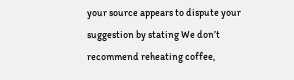your source appears to dispute your suggestion by stating We don’t recommend reheating coffee,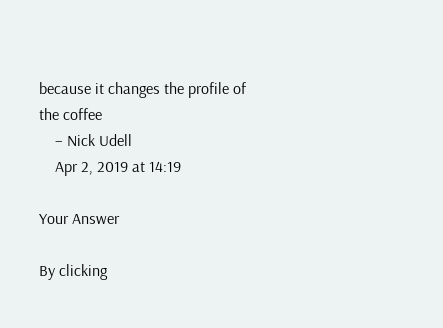because it changes the profile of the coffee
    – Nick Udell
    Apr 2, 2019 at 14:19

Your Answer

By clicking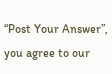“Post Your Answer”, you agree to our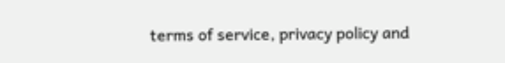terms of service, privacy policy and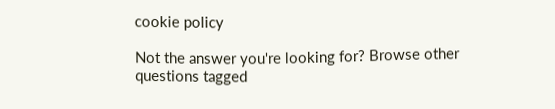cookie policy

Not the answer you're looking for? Browse other questions tagged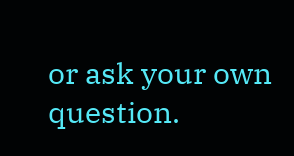or ask your own question.